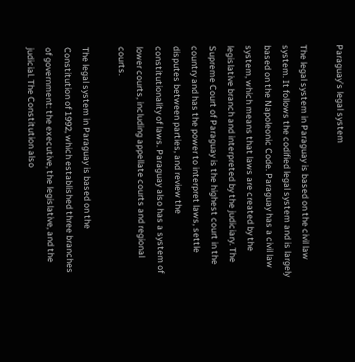Paraguay’s legal system

The legal system in Paraguay is based on the civil law system. It follows the codified legal system and is largely based on the Napoleonic Code. Paraguay has a civil law system, which means that laws are created by the legislative branch and interpreted by the judiciary. The Supreme Court of Paraguay is the highest court in the country and has the power to interpret laws, settle disputes between parties, and review the constitutionality of laws. Paraguay also has a system of lower courts, including appellate courts and regional courts.

The legal system in Paraguay is based on the Constitution of 1992, which established three branches of government: the executive, the legislative, and the judicial. The Constitution also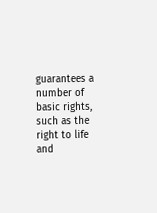guarantees a number of basic rights, such as the right to life and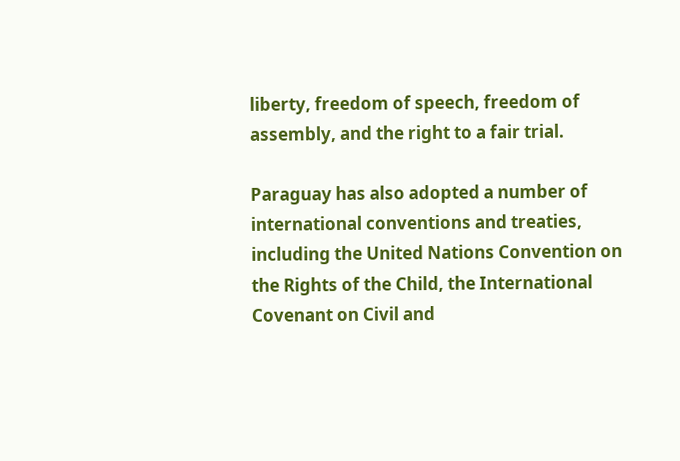liberty, freedom of speech, freedom of assembly, and the right to a fair trial.

Paraguay has also adopted a number of international conventions and treaties, including the United Nations Convention on the Rights of the Child, the International Covenant on Civil and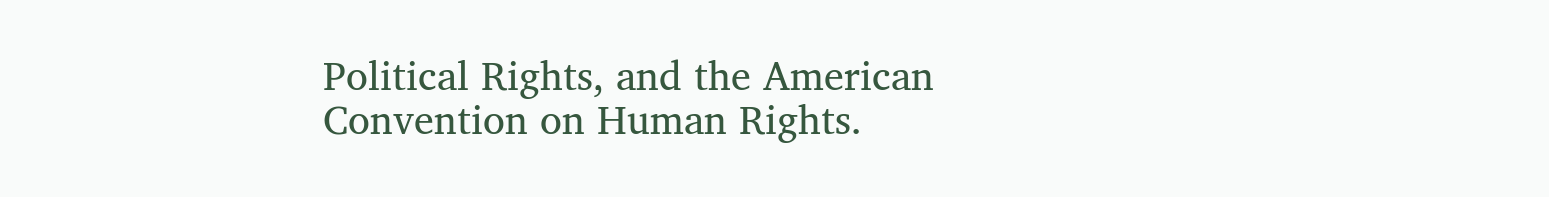Political Rights, and the American Convention on Human Rights.